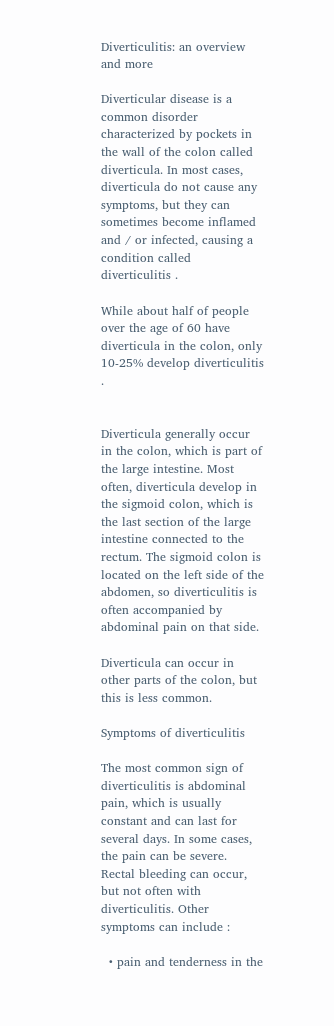Diverticulitis: an overview and more

Diverticular disease is a common disorder characterized by pockets in the wall of the colon called diverticula. In most cases, diverticula do not cause any symptoms, but they can sometimes become inflamed and / or infected, causing a condition called diverticulitis .

While about half of people over the age of 60 have diverticula in the colon, only 10-25% develop diverticulitis .


Diverticula generally occur in the colon, which is part of the large intestine. Most often, diverticula develop in the sigmoid colon, which is the last section of the large intestine connected to the rectum. The sigmoid colon is located on the left side of the abdomen, so diverticulitis is often accompanied by abdominal pain on that side.

Diverticula can occur in other parts of the colon, but this is less common.

Symptoms of diverticulitis

The most common sign of diverticulitis is abdominal pain, which is usually constant and can last for several days. In some cases, the pain can be severe. Rectal bleeding can occur, but not often with diverticulitis. Other symptoms can include :

  • pain and tenderness in the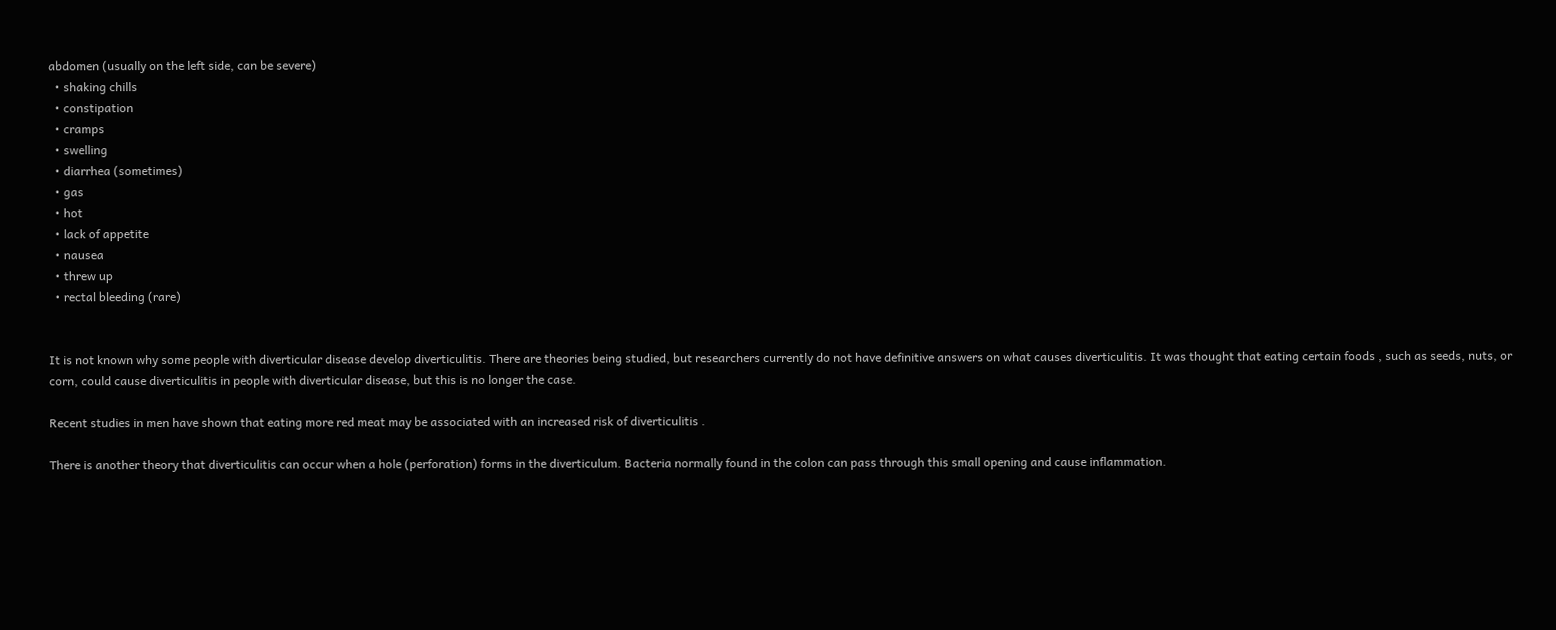abdomen (usually on the left side, can be severe)
  • shaking chills
  • constipation
  • cramps
  • swelling
  • diarrhea (sometimes)
  • gas
  • hot
  • lack of appetite
  • nausea
  • threw up
  • rectal bleeding (rare)


It is not known why some people with diverticular disease develop diverticulitis. There are theories being studied, but researchers currently do not have definitive answers on what causes diverticulitis. It was thought that eating certain foods , such as seeds, nuts, or corn, could cause diverticulitis in people with diverticular disease, but this is no longer the case.

Recent studies in men have shown that eating more red meat may be associated with an increased risk of diverticulitis .

There is another theory that diverticulitis can occur when a hole (perforation) forms in the diverticulum. Bacteria normally found in the colon can pass through this small opening and cause inflammation.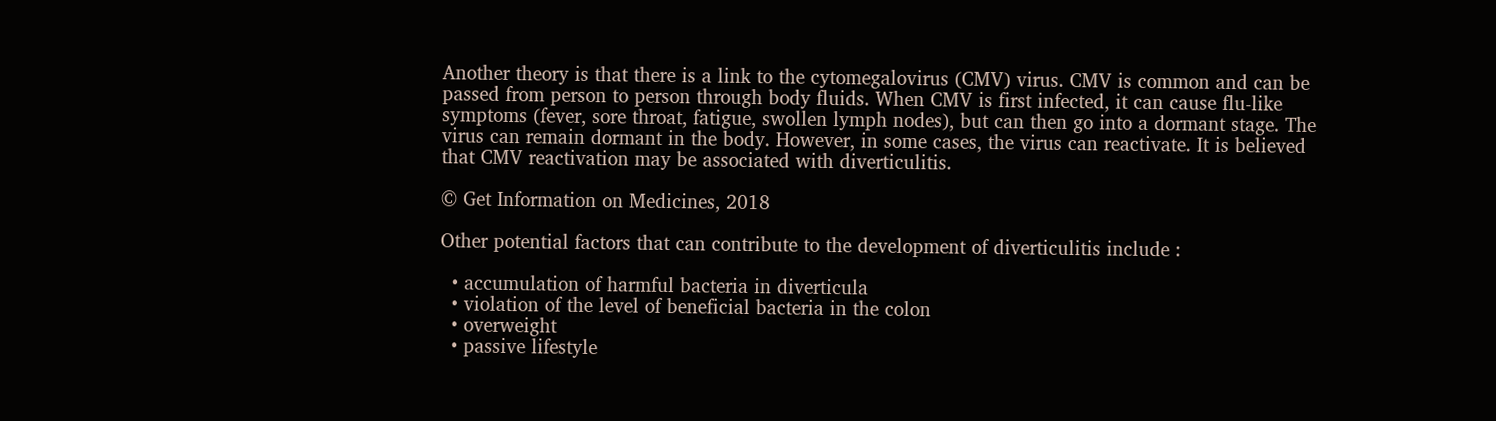Another theory is that there is a link to the cytomegalovirus (CMV) virus. CMV is common and can be passed from person to person through body fluids. When CMV is first infected, it can cause flu-like symptoms (fever, sore throat, fatigue, swollen lymph nodes), but can then go into a dormant stage. The virus can remain dormant in the body. However, in some cases, the virus can reactivate. It is believed that CMV reactivation may be associated with diverticulitis.

© Get Information on Medicines, 2018

Other potential factors that can contribute to the development of diverticulitis include :

  • accumulation of harmful bacteria in diverticula
  • violation of the level of beneficial bacteria in the colon
  • overweight
  • passive lifestyle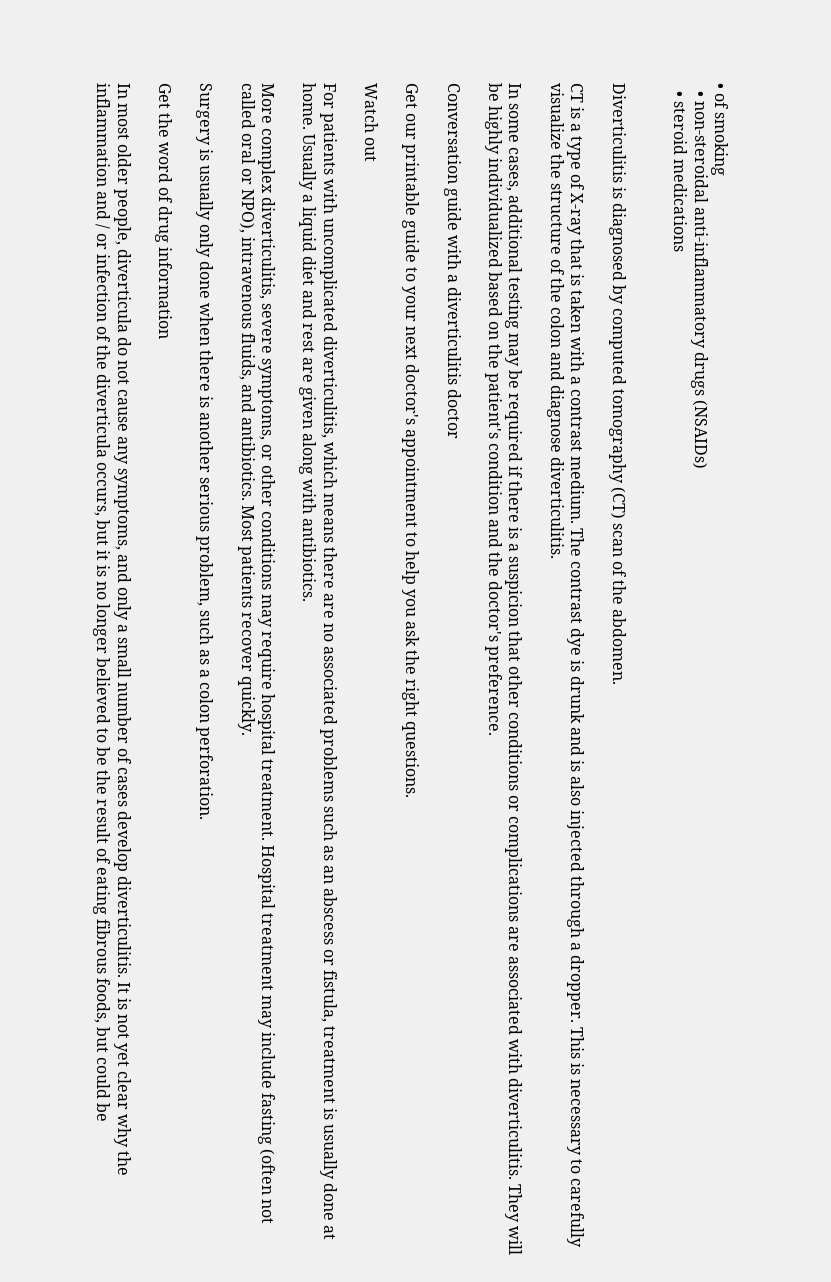• of smoking
  • non-steroidal anti-inflammatory drugs (NSAIDs)
  • steroid medications


Diverticulitis is diagnosed by computed tomography (CT) scan of the abdomen.

CT is a type of X-ray that is taken with a contrast medium. The contrast dye is drunk and is also injected through a dropper. This is necessary to carefully visualize the structure of the colon and diagnose diverticulitis.

In some cases, additional testing may be required if there is a suspicion that other conditions or complications are associated with diverticulitis. They will be highly individualized based on the patient's condition and the doctor's preference.

Conversation guide with a diverticulitis doctor

Get our printable guide to your next doctor's appointment to help you ask the right questions.

Watch out

For patients with uncomplicated diverticulitis, which means there are no associated problems such as an abscess or fistula, treatment is usually done at home. Usually a liquid diet and rest are given along with antibiotics.

More complex diverticulitis, severe symptoms, or other conditions may require hospital treatment. Hospital treatment may include fasting (often not called oral or NPO), intravenous fluids, and antibiotics. Most patients recover quickly.

Surgery is usually only done when there is another serious problem, such as a colon perforation.

Get the word of drug information

In most older people, diverticula do not cause any symptoms, and only a small number of cases develop diverticulitis. It is not yet clear why the inflammation and / or infection of the diverticula occurs, but it is no longer believed to be the result of eating fibrous foods, but could be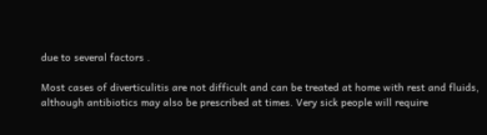due to several factors .

Most cases of diverticulitis are not difficult and can be treated at home with rest and fluids, although antibiotics may also be prescribed at times. Very sick people will require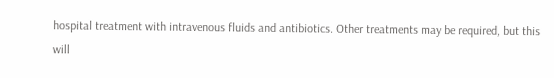hospital treatment with intravenous fluids and antibiotics. Other treatments may be required, but this will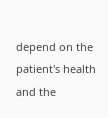depend on the patient's health and the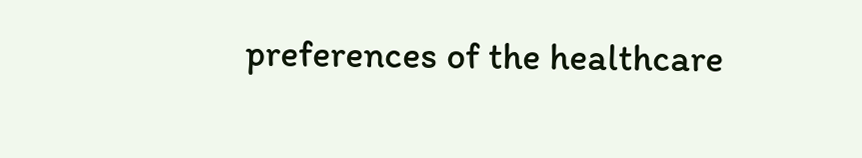preferences of the healthcare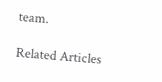team.

Related Articles